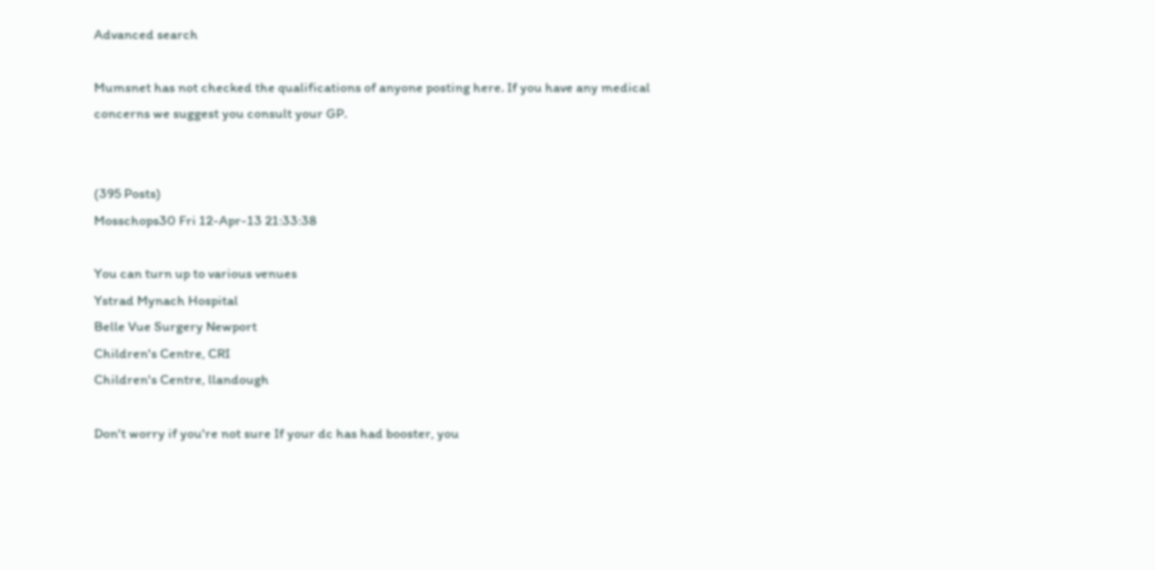Advanced search

Mumsnet has not checked the qualifications of anyone posting here. If you have any medical concerns we suggest you consult your GP.


(395 Posts)
Mosschops30 Fri 12-Apr-13 21:33:38

You can turn up to various venues
Ystrad Mynach Hospital
Belle Vue Surgery Newport
Children's Centre, CRI
Children's Centre, llandough

Don't worry if you're not sure If your dc has had booster, you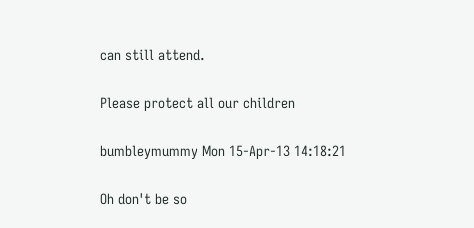can still attend.

Please protect all our children

bumbleymummy Mon 15-Apr-13 14:18:21

Oh don't be so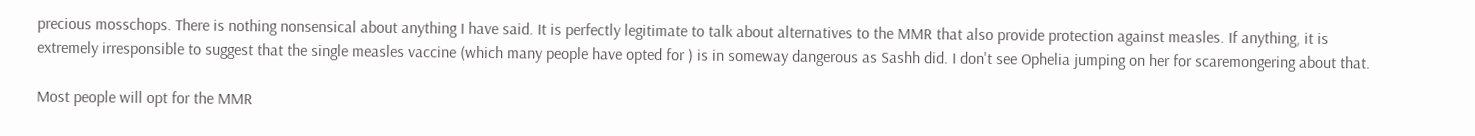precious mosschops. There is nothing nonsensical about anything I have said. It is perfectly legitimate to talk about alternatives to the MMR that also provide protection against measles. If anything, it is extremely irresponsible to suggest that the single measles vaccine (which many people have opted for ) is in someway dangerous as Sashh did. I don't see Ophelia jumping on her for scaremongering about that.

Most people will opt for the MMR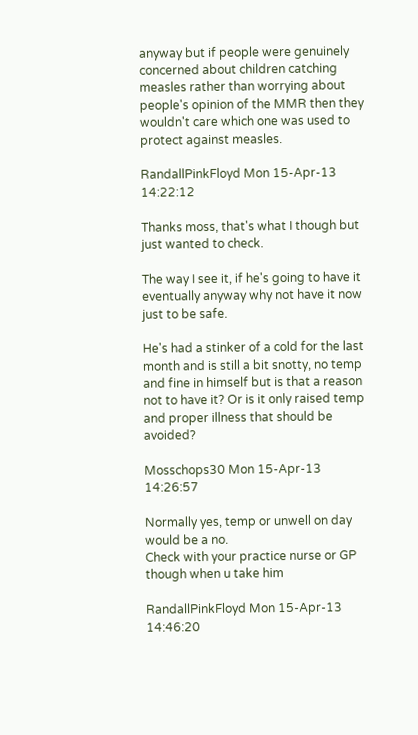anyway but if people were genuinely concerned about children catching measles rather than worrying about people's opinion of the MMR then they wouldn't care which one was used to protect against measles.

RandallPinkFloyd Mon 15-Apr-13 14:22:12

Thanks moss, that's what I though but just wanted to check.

The way I see it, if he's going to have it eventually anyway why not have it now just to be safe.

He's had a stinker of a cold for the last month and is still a bit snotty, no temp and fine in himself but is that a reason not to have it? Or is it only raised temp and proper illness that should be avoided?

Mosschops30 Mon 15-Apr-13 14:26:57

Normally yes, temp or unwell on day would be a no.
Check with your practice nurse or GP though when u take him

RandallPinkFloyd Mon 15-Apr-13 14:46:20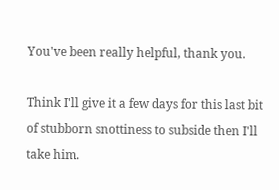You've been really helpful, thank you.

Think I'll give it a few days for this last bit of stubborn snottiness to subside then I'll take him.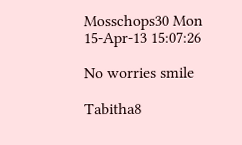Mosschops30 Mon 15-Apr-13 15:07:26

No worries smile

Tabitha8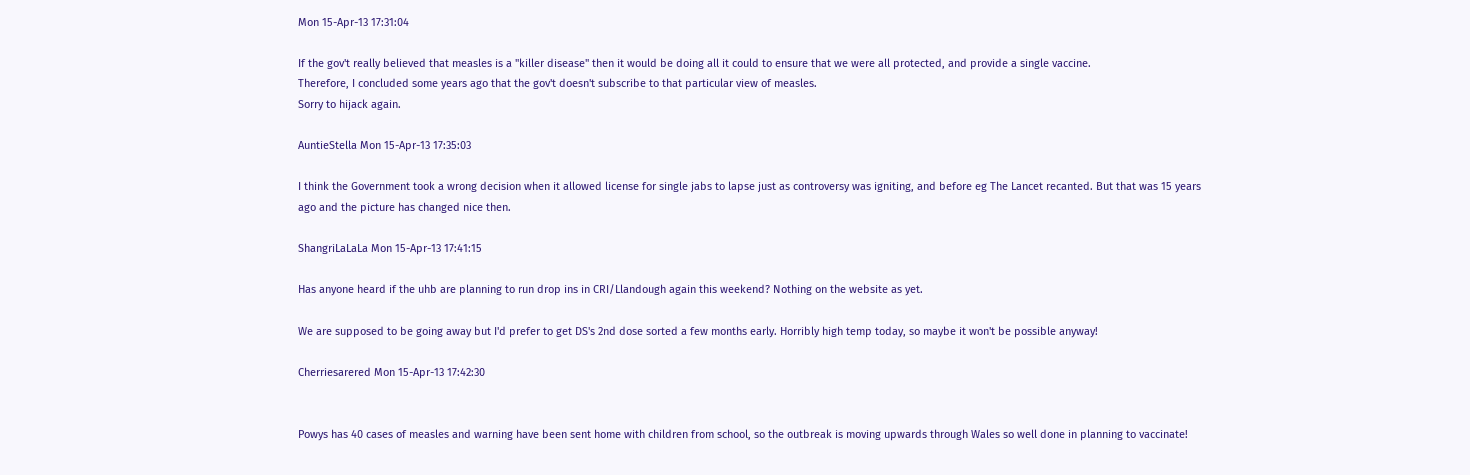Mon 15-Apr-13 17:31:04

If the gov't really believed that measles is a "killer disease" then it would be doing all it could to ensure that we were all protected, and provide a single vaccine.
Therefore, I concluded some years ago that the gov't doesn't subscribe to that particular view of measles.
Sorry to hijack again.

AuntieStella Mon 15-Apr-13 17:35:03

I think the Government took a wrong decision when it allowed license for single jabs to lapse just as controversy was igniting, and before eg The Lancet recanted. But that was 15 years ago and the picture has changed nice then.

ShangriLaLaLa Mon 15-Apr-13 17:41:15

Has anyone heard if the uhb are planning to run drop ins in CRI/Llandough again this weekend? Nothing on the website as yet.

We are supposed to be going away but I'd prefer to get DS's 2nd dose sorted a few months early. Horribly high temp today, so maybe it won't be possible anyway!

Cherriesarered Mon 15-Apr-13 17:42:30


Powys has 40 cases of measles and warning have been sent home with children from school, so the outbreak is moving upwards through Wales so well done in planning to vaccinate!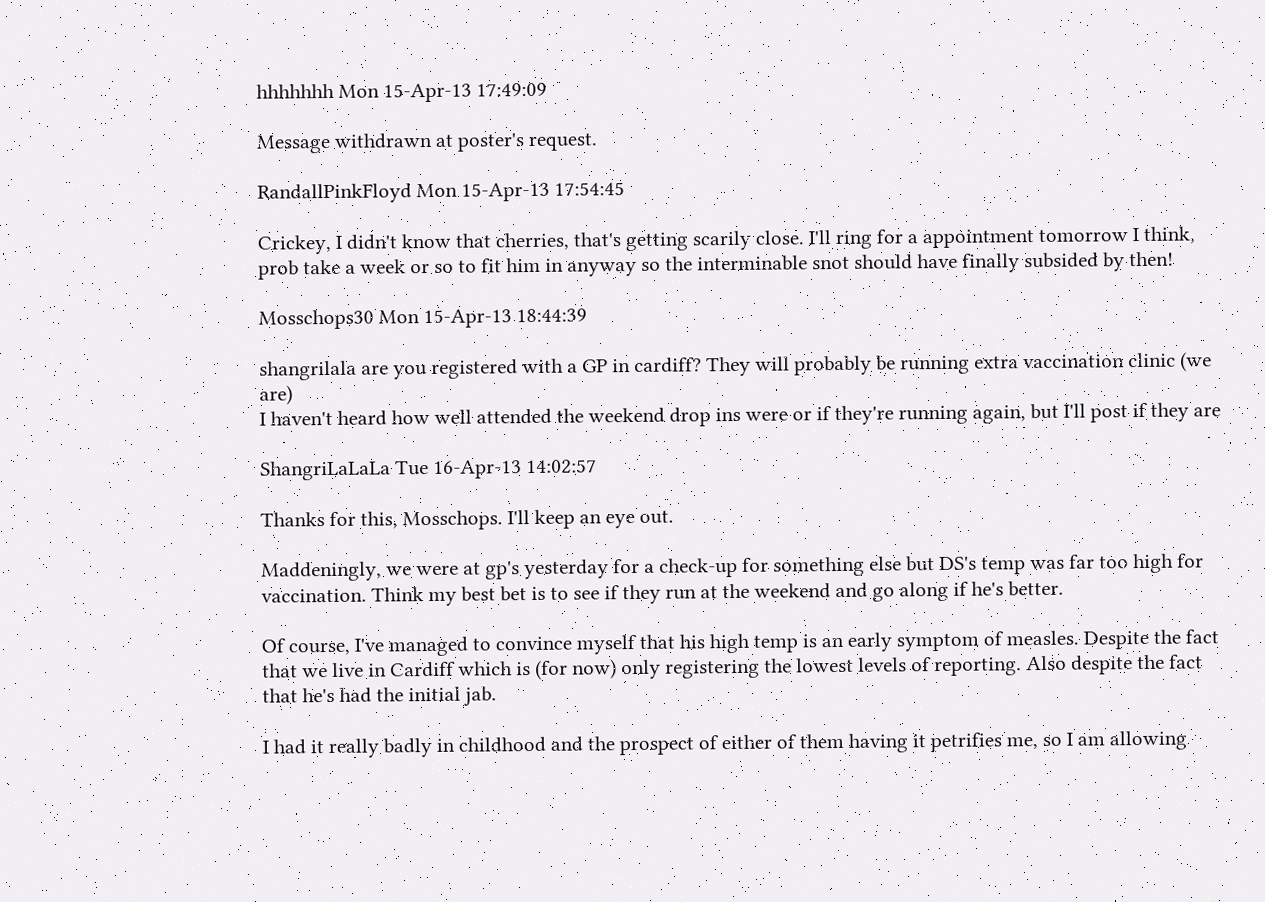hhhhhhh Mon 15-Apr-13 17:49:09

Message withdrawn at poster's request.

RandallPinkFloyd Mon 15-Apr-13 17:54:45

Crickey, I didn't know that cherries, that's getting scarily close. I'll ring for a appointment tomorrow I think, prob take a week or so to fit him in anyway so the interminable snot should have finally subsided by then!

Mosschops30 Mon 15-Apr-13 18:44:39

shangrilala are you registered with a GP in cardiff? They will probably be running extra vaccination clinic (we are)
I haven't heard how well attended the weekend drop ins were or if they're running again, but I'll post if they are

ShangriLaLaLa Tue 16-Apr-13 14:02:57

Thanks for this, Mosschops. I'll keep an eye out.

Maddeningly, we were at gp's yesterday for a check-up for something else but DS's temp was far too high for vaccination. Think my best bet is to see if they run at the weekend and go along if he's better.

Of course, I've managed to convince myself that his high temp is an early symptom of measles. Despite the fact that we live in Cardiff which is (for now) only registering the lowest levels of reporting. Also despite the fact that he's had the initial jab.

I had it really badly in childhood and the prospect of either of them having it petrifies me, so I am allowing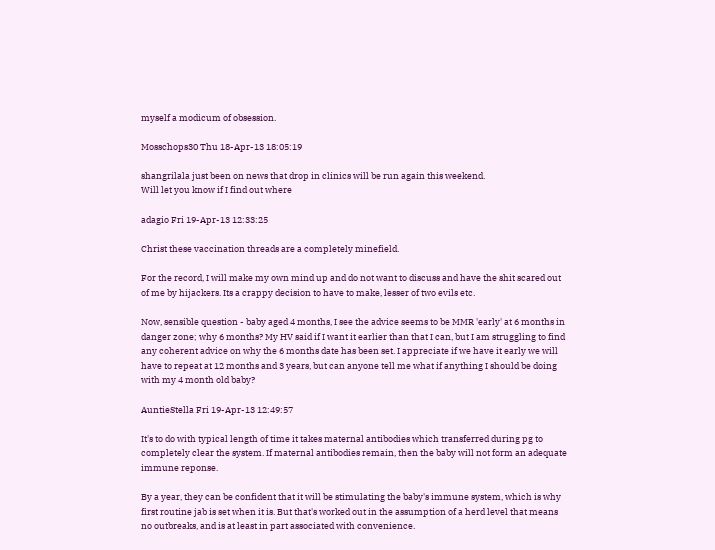myself a modicum of obsession.

Mosschops30 Thu 18-Apr-13 18:05:19

shangrilala just been on news that drop in clinics will be run again this weekend.
Will let you know if I find out where

adagio Fri 19-Apr-13 12:33:25

Christ these vaccination threads are a completely minefield.

For the record, I will make my own mind up and do not want to discuss and have the shit scared out of me by hijackers. Its a crappy decision to have to make, lesser of two evils etc.

Now, sensible question - baby aged 4 months, I see the advice seems to be MMR 'early' at 6 months in danger zone; why 6 months? My HV said if I want it earlier than that I can, but I am struggling to find any coherent advice on why the 6 months date has been set. I appreciate if we have it early we will have to repeat at 12 months and 3 years, but can anyone tell me what if anything I should be doing with my 4 month old baby?

AuntieStella Fri 19-Apr-13 12:49:57

It's to do with typical length of time it takes maternal antibodies which transferred during pg to completely clear the system. If maternal antibodies remain, then the baby will not form an adequate immune reponse.

By a year, they can be confident that it will be stimulating the baby's immune system, which is why first routine jab is set when it is. But that's worked out in the assumption of a herd level that means no outbreaks, and is at least in part associated with convenience.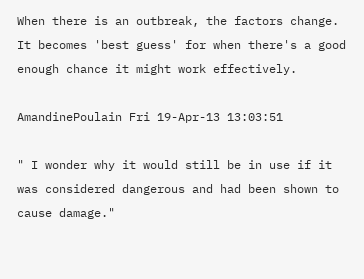When there is an outbreak, the factors change. It becomes 'best guess' for when there's a good enough chance it might work effectively.

AmandinePoulain Fri 19-Apr-13 13:03:51

" I wonder why it would still be in use if it was considered dangerous and had been shown to cause damage."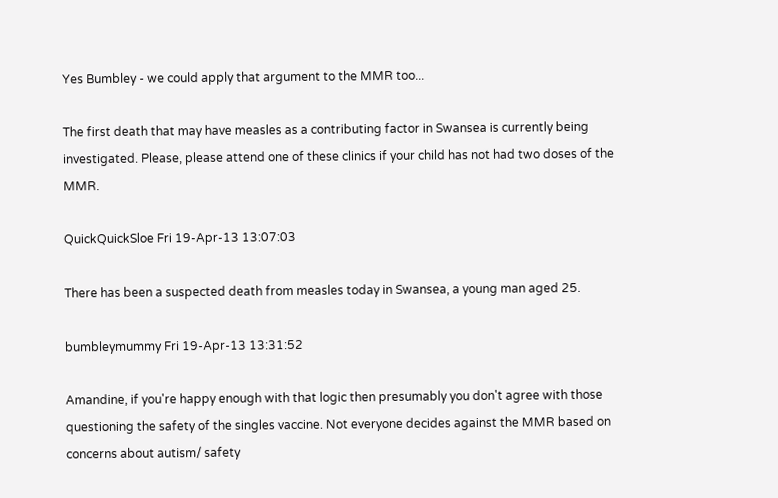Yes Bumbley - we could apply that argument to the MMR too...

The first death that may have measles as a contributing factor in Swansea is currently being investigated. Please, please attend one of these clinics if your child has not had two doses of the MMR.

QuickQuickSloe Fri 19-Apr-13 13:07:03

There has been a suspected death from measles today in Swansea, a young man aged 25.

bumbleymummy Fri 19-Apr-13 13:31:52

Amandine, if you're happy enough with that logic then presumably you don't agree with those questioning the safety of the singles vaccine. Not everyone decides against the MMR based on concerns about autism/ safety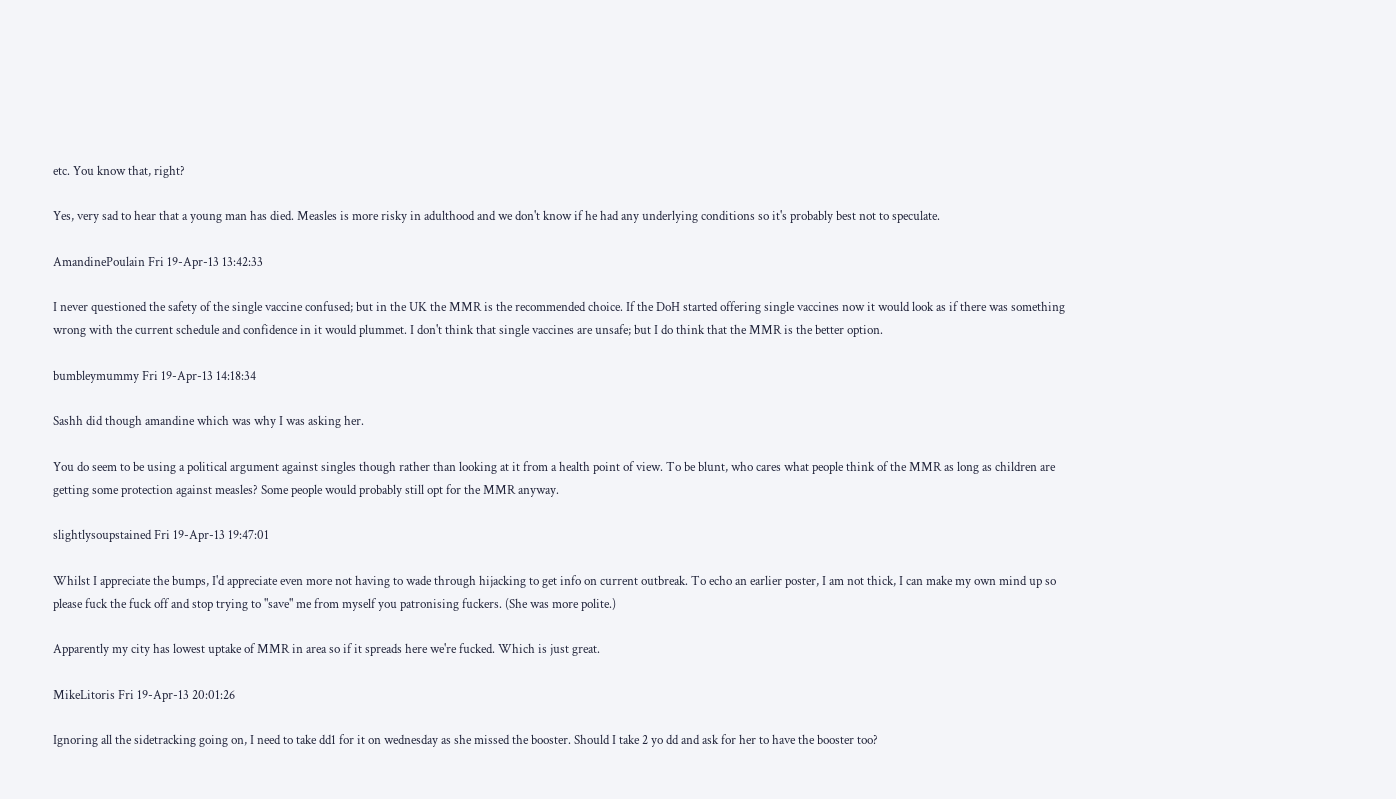etc. You know that, right?

Yes, very sad to hear that a young man has died. Measles is more risky in adulthood and we don't know if he had any underlying conditions so it's probably best not to speculate.

AmandinePoulain Fri 19-Apr-13 13:42:33

I never questioned the safety of the single vaccine confused; but in the UK the MMR is the recommended choice. If the DoH started offering single vaccines now it would look as if there was something wrong with the current schedule and confidence in it would plummet. I don't think that single vaccines are unsafe; but I do think that the MMR is the better option.

bumbleymummy Fri 19-Apr-13 14:18:34

Sashh did though amandine which was why I was asking her.

You do seem to be using a political argument against singles though rather than looking at it from a health point of view. To be blunt, who cares what people think of the MMR as long as children are getting some protection against measles? Some people would probably still opt for the MMR anyway.

slightlysoupstained Fri 19-Apr-13 19:47:01

Whilst I appreciate the bumps, I'd appreciate even more not having to wade through hijacking to get info on current outbreak. To echo an earlier poster, I am not thick, I can make my own mind up so please fuck the fuck off and stop trying to "save" me from myself you patronising fuckers. (She was more polite.)

Apparently my city has lowest uptake of MMR in area so if it spreads here we're fucked. Which is just great.

MikeLitoris Fri 19-Apr-13 20:01:26

Ignoring all the sidetracking going on, I need to take dd1 for it on wednesday as she missed the booster. Should I take 2 yo dd and ask for her to have the booster too?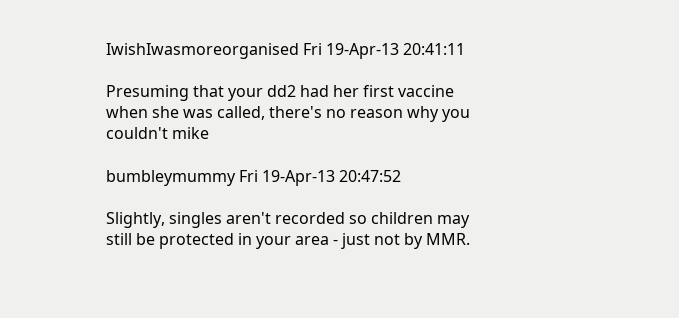IwishIwasmoreorganised Fri 19-Apr-13 20:41:11

Presuming that your dd2 had her first vaccine when she was called, there's no reason why you couldn't mike

bumbleymummy Fri 19-Apr-13 20:47:52

Slightly, singles aren't recorded so children may still be protected in your area - just not by MMR.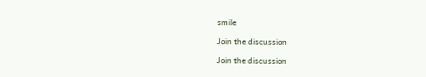smile

Join the discussion

Join the discussion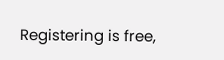Registering is free,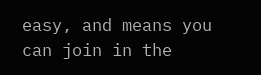easy, and means you can join in the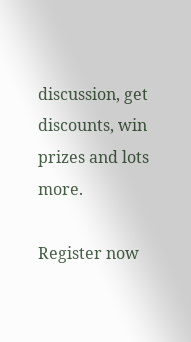discussion, get discounts, win prizes and lots more.

Register now